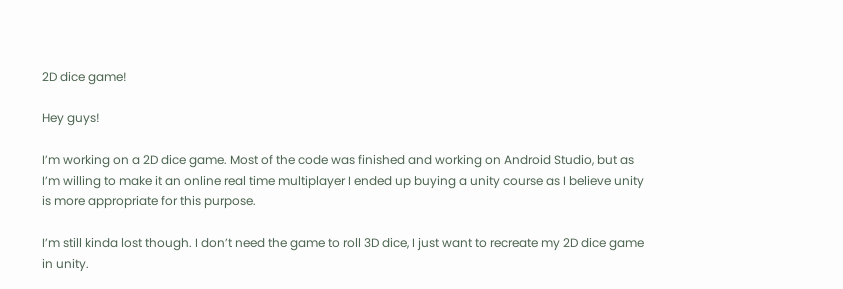2D dice game!

Hey guys!

I’m working on a 2D dice game. Most of the code was finished and working on Android Studio, but as I’m willing to make it an online real time multiplayer I ended up buying a unity course as I believe unity is more appropriate for this purpose.

I’m still kinda lost though. I don’t need the game to roll 3D dice, I just want to recreate my 2D dice game in unity.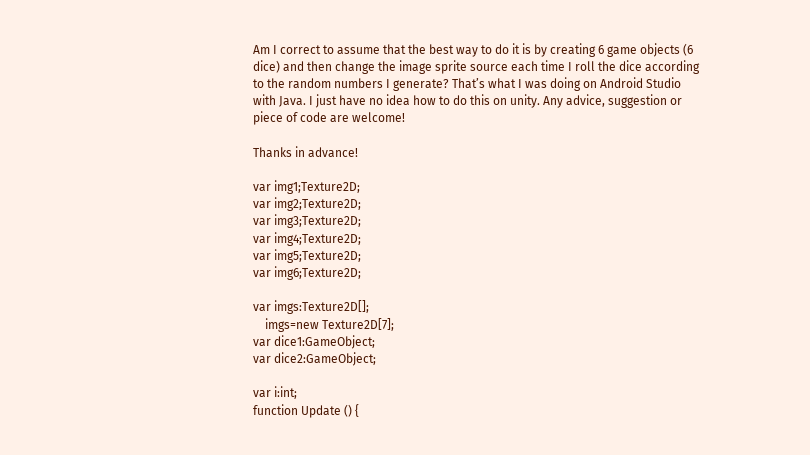Am I correct to assume that the best way to do it is by creating 6 game objects (6 dice) and then change the image sprite source each time I roll the dice according to the random numbers I generate? That’s what I was doing on Android Studio with Java. I just have no idea how to do this on unity. Any advice, suggestion or piece of code are welcome!

Thanks in advance!

var img1;Texture2D;
var img2;Texture2D;
var img3;Texture2D;
var img4;Texture2D;
var img5;Texture2D;
var img6;Texture2D;

var imgs:Texture2D[];
    imgs=new Texture2D[7];
var dice1:GameObject;
var dice2:GameObject;

var i:int;
function Update () {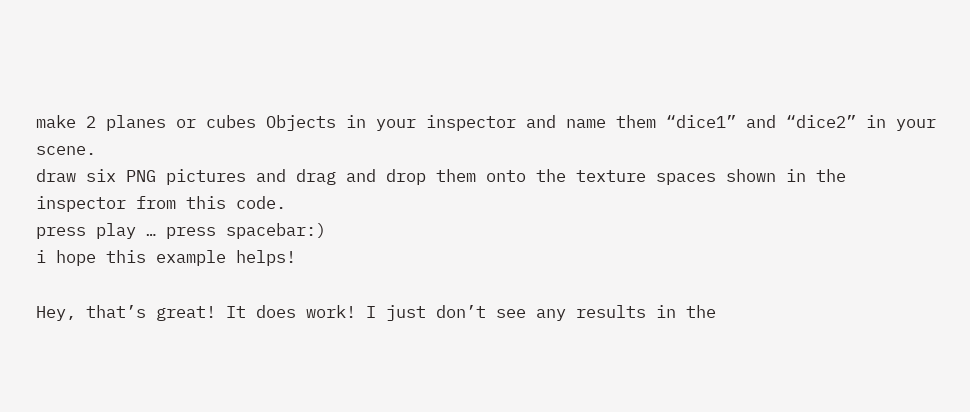make 2 planes or cubes Objects in your inspector and name them “dice1” and “dice2” in your scene.
draw six PNG pictures and drag and drop them onto the texture spaces shown in the inspector from this code.
press play … press spacebar:)
i hope this example helps!

Hey, that’s great! It does work! I just don’t see any results in the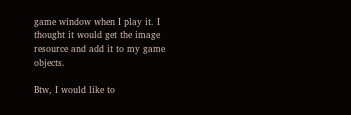game window when I play it. I thought it would get the image resource and add it to my game objects.

Btw, I would like to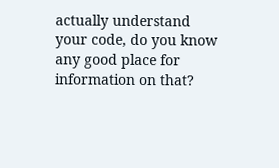actually understand your code, do you know any good place for information on that?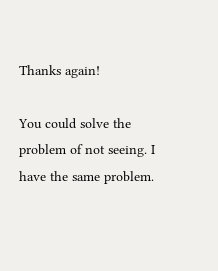Thanks again!

You could solve the problem of not seeing. I have the same problem.